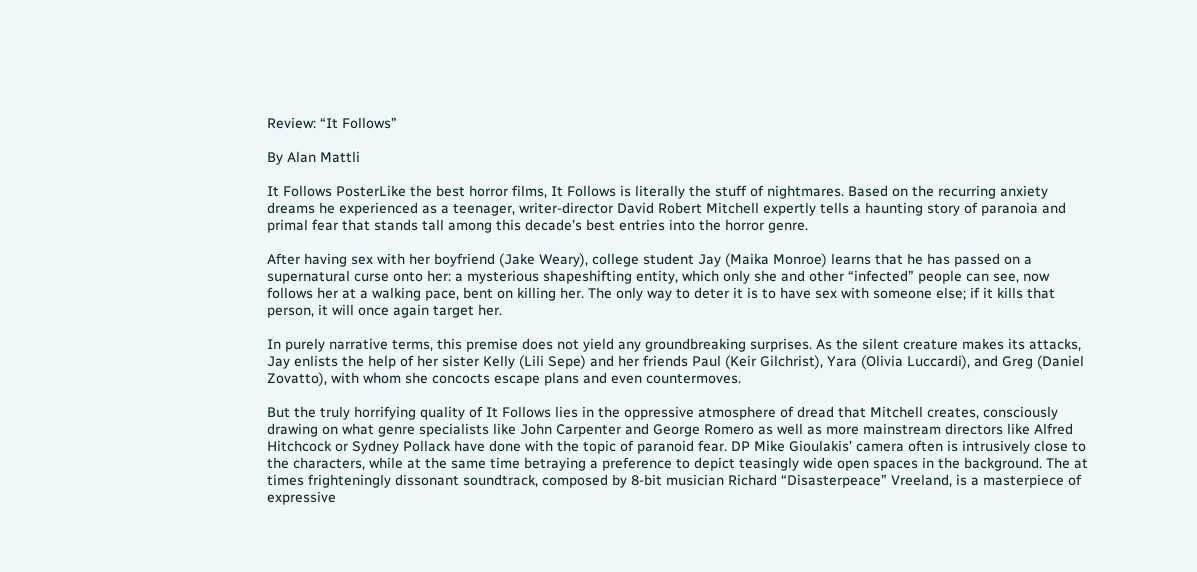Review: “It Follows”

By Alan Mattli

It Follows PosterLike the best horror films, It Follows is literally the stuff of nightmares. Based on the recurring anxiety dreams he experienced as a teenager, writer-director David Robert Mitchell expertly tells a haunting story of paranoia and primal fear that stands tall among this decade’s best entries into the horror genre.

After having sex with her boyfriend (Jake Weary), college student Jay (Maika Monroe) learns that he has passed on a supernatural curse onto her: a mysterious shapeshifting entity, which only she and other “infected” people can see, now follows her at a walking pace, bent on killing her. The only way to deter it is to have sex with someone else; if it kills that person, it will once again target her.

In purely narrative terms, this premise does not yield any groundbreaking surprises. As the silent creature makes its attacks, Jay enlists the help of her sister Kelly (Lili Sepe) and her friends Paul (Keir Gilchrist), Yara (Olivia Luccardi), and Greg (Daniel Zovatto), with whom she concocts escape plans and even countermoves.

But the truly horrifying quality of It Follows lies in the oppressive atmosphere of dread that Mitchell creates, consciously drawing on what genre specialists like John Carpenter and George Romero as well as more mainstream directors like Alfred Hitchcock or Sydney Pollack have done with the topic of paranoid fear. DP Mike Gioulakis’ camera often is intrusively close to the characters, while at the same time betraying a preference to depict teasingly wide open spaces in the background. The at times frighteningly dissonant soundtrack, composed by 8-bit musician Richard “Disasterpeace” Vreeland, is a masterpiece of expressive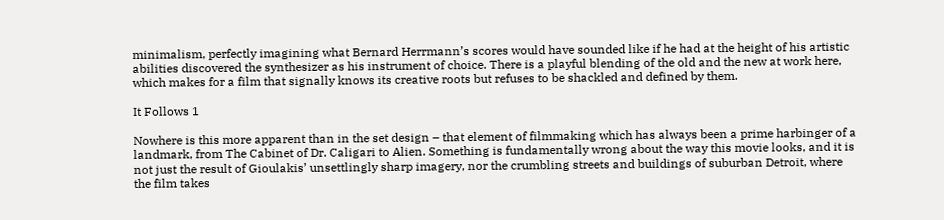minimalism, perfectly imagining what Bernard Herrmann’s scores would have sounded like if he had at the height of his artistic abilities discovered the synthesizer as his instrument of choice. There is a playful blending of the old and the new at work here, which makes for a film that signally knows its creative roots but refuses to be shackled and defined by them.

It Follows 1

Nowhere is this more apparent than in the set design – that element of filmmaking which has always been a prime harbinger of a landmark, from The Cabinet of Dr. Caligari to Alien. Something is fundamentally wrong about the way this movie looks, and it is not just the result of Gioulakis’ unsettlingly sharp imagery, nor the crumbling streets and buildings of suburban Detroit, where the film takes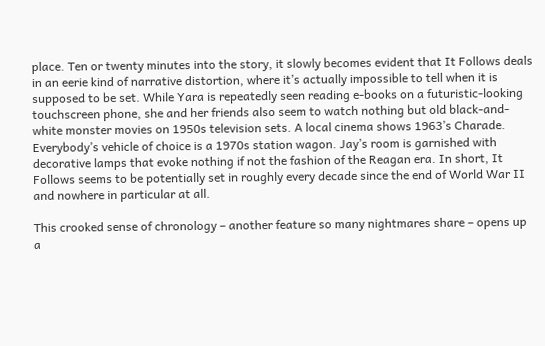place. Ten or twenty minutes into the story, it slowly becomes evident that It Follows deals in an eerie kind of narrative distortion, where it’s actually impossible to tell when it is supposed to be set. While Yara is repeatedly seen reading e-books on a futuristic-looking touchscreen phone, she and her friends also seem to watch nothing but old black-and-white monster movies on 1950s television sets. A local cinema shows 1963’s Charade. Everybody’s vehicle of choice is a 1970s station wagon. Jay’s room is garnished with decorative lamps that evoke nothing if not the fashion of the Reagan era. In short, It Follows seems to be potentially set in roughly every decade since the end of World War II and nowhere in particular at all.

This crooked sense of chronology – another feature so many nightmares share – opens up a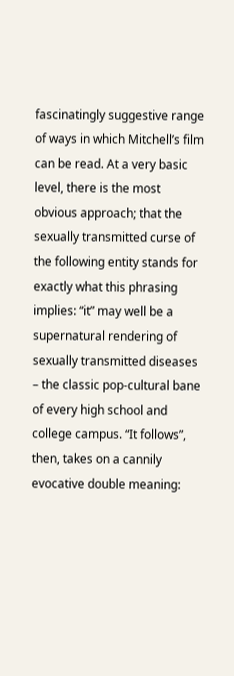fascinatingly suggestive range of ways in which Mitchell’s film can be read. At a very basic level, there is the most obvious approach; that the sexually transmitted curse of the following entity stands for exactly what this phrasing implies: “it” may well be a supernatural rendering of sexually transmitted diseases – the classic pop-cultural bane of every high school and college campus. “It follows”, then, takes on a cannily evocative double meaning: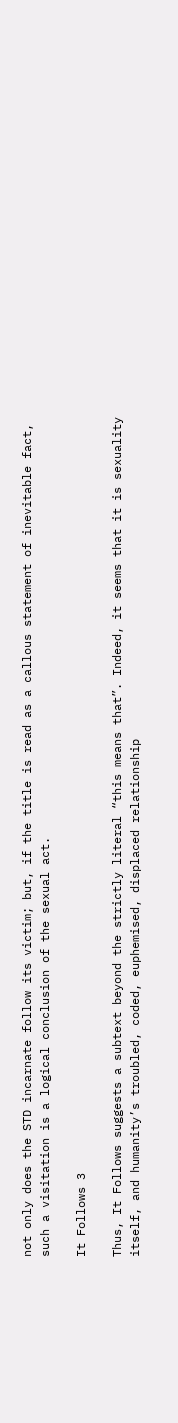not only does the STD incarnate follow its victim; but, if the title is read as a callous statement of inevitable fact, such a visitation is a logical conclusion of the sexual act.

It Follows 3

Thus, It Follows suggests a subtext beyond the strictly literal “this means that”. Indeed, it seems that it is sexuality itself, and humanity’s troubled, coded, euphemised, displaced relationship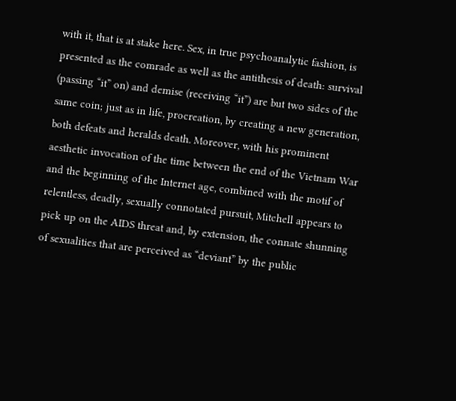with it, that is at stake here. Sex, in true psychoanalytic fashion, is presented as the comrade as well as the antithesis of death: survival (passing “it” on) and demise (receiving “it”) are but two sides of the same coin; just as in life, procreation, by creating a new generation, both defeats and heralds death. Moreover, with his prominent aesthetic invocation of the time between the end of the Vietnam War and the beginning of the Internet age, combined with the motif of relentless, deadly, sexually connotated pursuit, Mitchell appears to pick up on the AIDS threat and, by extension, the connate shunning of sexualities that are perceived as “deviant” by the public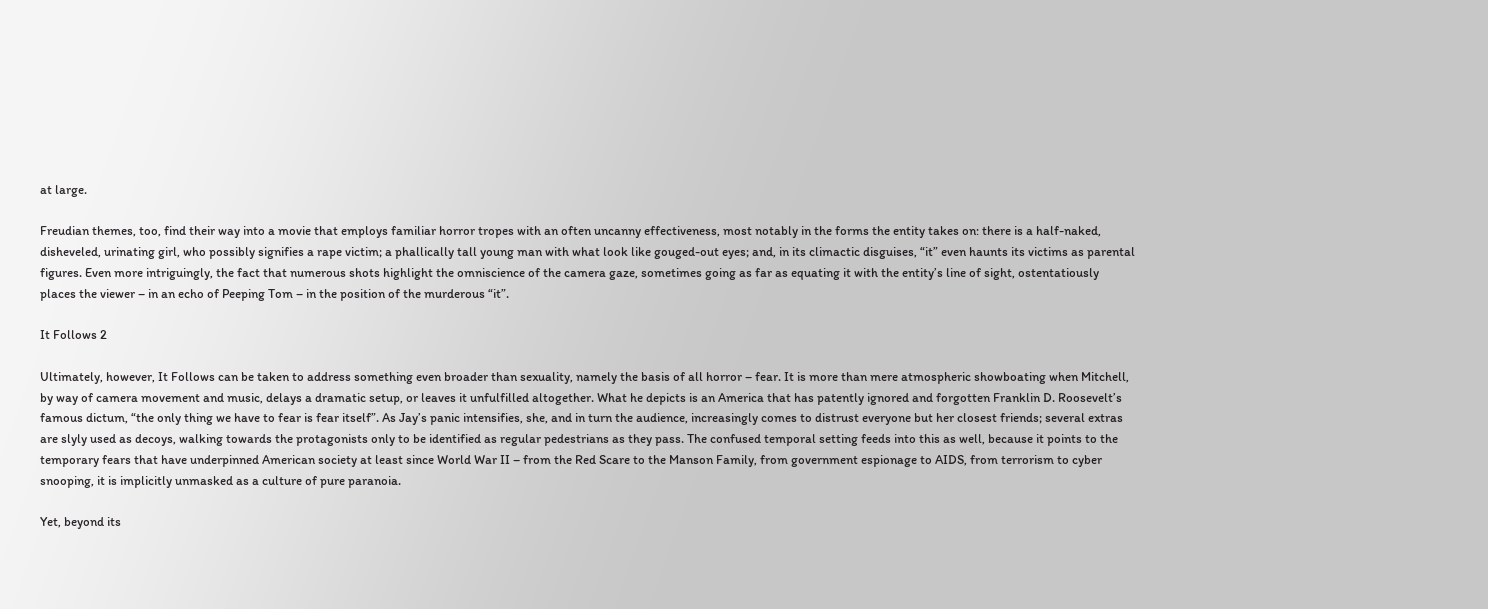at large.

Freudian themes, too, find their way into a movie that employs familiar horror tropes with an often uncanny effectiveness, most notably in the forms the entity takes on: there is a half-naked, disheveled, urinating girl, who possibly signifies a rape victim; a phallically tall young man with what look like gouged-out eyes; and, in its climactic disguises, “it” even haunts its victims as parental figures. Even more intriguingly, the fact that numerous shots highlight the omniscience of the camera gaze, sometimes going as far as equating it with the entity’s line of sight, ostentatiously places the viewer – in an echo of Peeping Tom – in the position of the murderous “it”.

It Follows 2

Ultimately, however, It Follows can be taken to address something even broader than sexuality, namely the basis of all horror – fear. It is more than mere atmospheric showboating when Mitchell, by way of camera movement and music, delays a dramatic setup, or leaves it unfulfilled altogether. What he depicts is an America that has patently ignored and forgotten Franklin D. Roosevelt’s famous dictum, “the only thing we have to fear is fear itself”. As Jay’s panic intensifies, she, and in turn the audience, increasingly comes to distrust everyone but her closest friends; several extras are slyly used as decoys, walking towards the protagonists only to be identified as regular pedestrians as they pass. The confused temporal setting feeds into this as well, because it points to the temporary fears that have underpinned American society at least since World War II – from the Red Scare to the Manson Family, from government espionage to AIDS, from terrorism to cyber snooping, it is implicitly unmasked as a culture of pure paranoia.

Yet, beyond its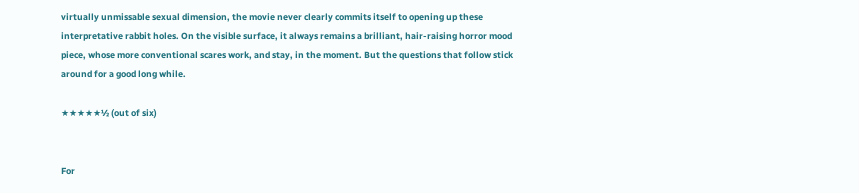virtually unmissable sexual dimension, the movie never clearly commits itself to opening up these interpretative rabbit holes. On the visible surface, it always remains a brilliant, hair-raising horror mood piece, whose more conventional scares work, and stay, in the moment. But the questions that follow stick around for a good long while.

★★★★★½ (out of six)


For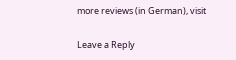more reviews (in German), visit

Leave a Reply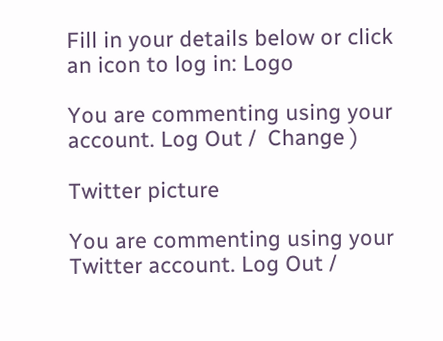Fill in your details below or click an icon to log in: Logo

You are commenting using your account. Log Out /  Change )

Twitter picture

You are commenting using your Twitter account. Log Out /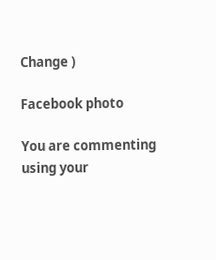Change )

Facebook photo

You are commenting using your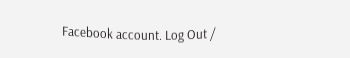Facebook account. Log Out /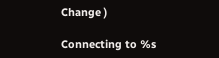Change )

Connecting to %s